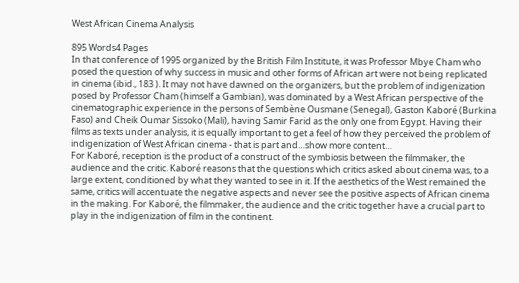West African Cinema Analysis

895 Words4 Pages
In that conference of 1995 organized by the British Film Institute, it was Professor Mbye Cham who posed the question of why success in music and other forms of African art were not being replicated in cinema (ibid., 183 ). It may not have dawned on the organizers, but the problem of indigenization posed by Professor Cham (himself a Gambian), was dominated by a West African perspective of the cinematographic experience in the persons of Sembène Ousmane (Senegal), Gaston Kaboré (Burkina Faso) and Cheik Oumar Sissoko (Mali), having Samir Farid as the only one from Egypt. Having their films as texts under analysis, it is equally important to get a feel of how they perceived the problem of indigenization of West African cinema - that is part and…show more content…
For Kaboré, reception is the product of a construct of the symbiosis between the filmmaker, the audience and the critic. Kaboré reasons that the questions which critics asked about cinema was, to a large extent, conditioned by what they wanted to see in it. If the aesthetics of the West remained the same, critics will accentuate the negative aspects and never see the positive aspects of African cinema in the making. For Kaboré, the filmmaker, the audience and the critic together have a crucial part to play in the indigenization of film in the continent.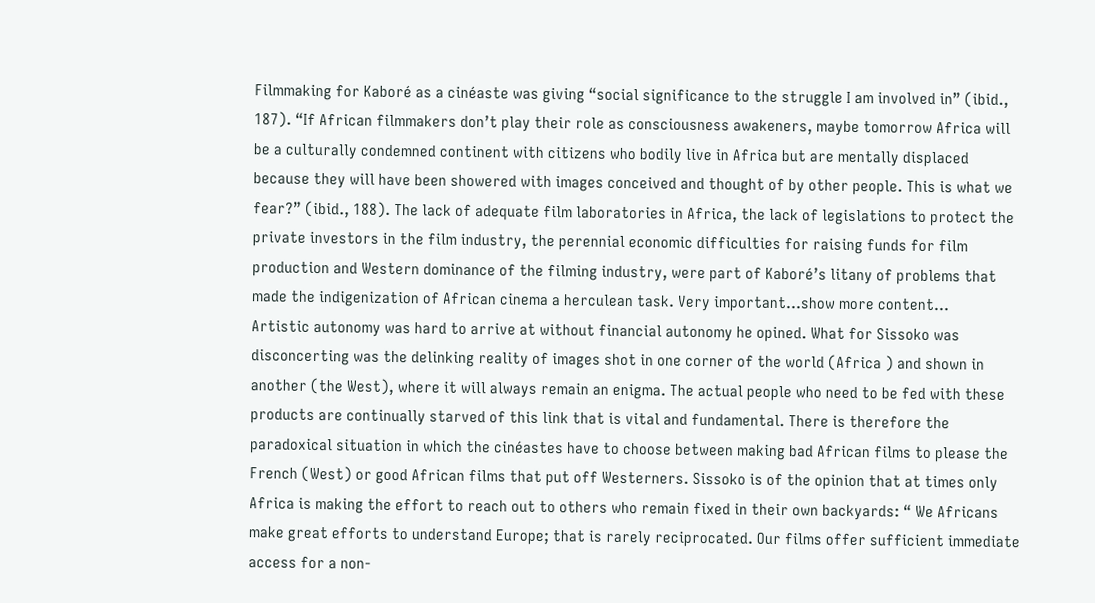Filmmaking for Kaboré as a cinéaste was giving “social significance to the struggle I am involved in” (ibid., 187). “If African filmmakers don’t play their role as consciousness awakeners, maybe tomorrow Africa will be a culturally condemned continent with citizens who bodily live in Africa but are mentally displaced because they will have been showered with images conceived and thought of by other people. This is what we fear?” (ibid., 188). The lack of adequate film laboratories in Africa, the lack of legislations to protect the private investors in the film industry, the perennial economic difficulties for raising funds for film production and Western dominance of the filming industry, were part of Kaboré’s litany of problems that made the indigenization of African cinema a herculean task. Very important…show more content…
Artistic autonomy was hard to arrive at without financial autonomy he opined. What for Sissoko was disconcerting was the delinking reality of images shot in one corner of the world (Africa ) and shown in another (the West), where it will always remain an enigma. The actual people who need to be fed with these products are continually starved of this link that is vital and fundamental. There is therefore the paradoxical situation in which the cinéastes have to choose between making bad African films to please the French (West) or good African films that put off Westerners. Sissoko is of the opinion that at times only Africa is making the effort to reach out to others who remain fixed in their own backyards: “ We Africans make great efforts to understand Europe; that is rarely reciprocated. Our films offer sufficient immediate access for a non-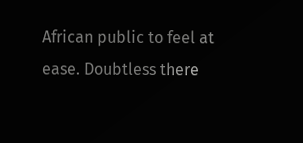African public to feel at ease. Doubtless there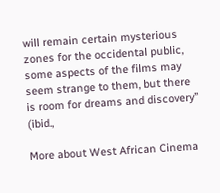will remain certain mysterious zones for the occidental public, some aspects of the films may seem strange to them, but there is room for dreams and discovery” (ibid.,

More about West African Cinema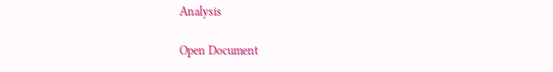Analysis

Open Document